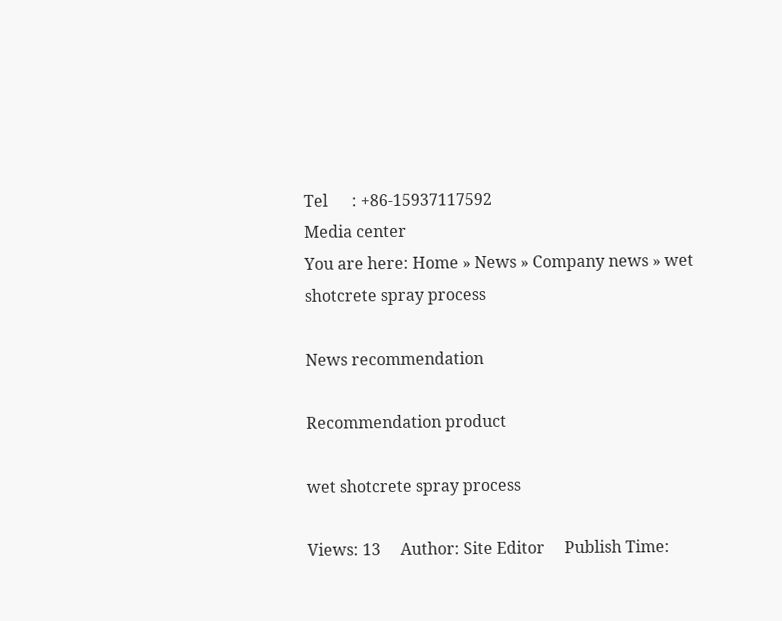Tel      : +86-15937117592
Media center
You are here: Home » News » Company news » wet shotcrete spray process

News recommendation

Recommendation product

wet shotcrete spray process

Views: 13     Author: Site Editor     Publish Time: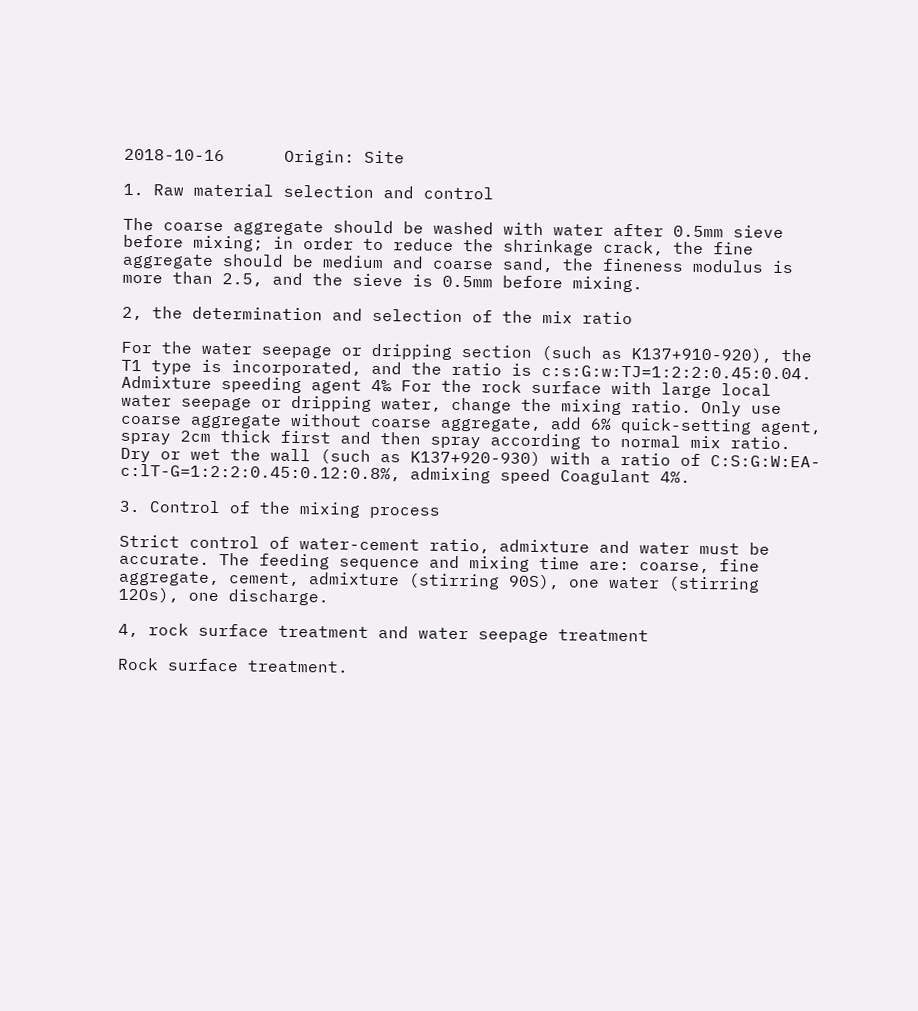2018-10-16      Origin: Site

1. Raw material selection and control

The coarse aggregate should be washed with water after 0.5mm sieve before mixing; in order to reduce the shrinkage crack, the fine aggregate should be medium and coarse sand, the fineness modulus is more than 2.5, and the sieve is 0.5mm before mixing.

2, the determination and selection of the mix ratio

For the water seepage or dripping section (such as K137+910-920), the T1 type is incorporated, and the ratio is c:s:G:w:TJ=1:2:2:0.45:0.04. Admixture speeding agent 4‰ For the rock surface with large local water seepage or dripping water, change the mixing ratio. Only use coarse aggregate without coarse aggregate, add 6% quick-setting agent, spray 2cm thick first and then spray according to normal mix ratio. Dry or wet the wall (such as K137+920-930) with a ratio of C:S:G:W:EA-c:lT-G=1:2:2:0.45:0.12:0.8%, admixing speed Coagulant 4%.

3. Control of the mixing process

Strict control of water-cement ratio, admixture and water must be accurate. The feeding sequence and mixing time are: coarse, fine aggregate, cement, admixture (stirring 90S), one water (stirring 12Os), one discharge.

4, rock surface treatment and water seepage treatment

Rock surface treatment.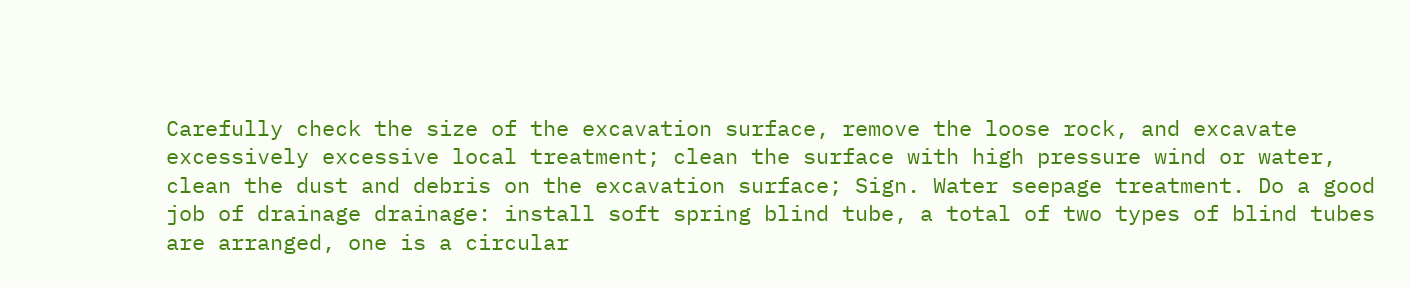Carefully check the size of the excavation surface, remove the loose rock, and excavate excessively excessive local treatment; clean the surface with high pressure wind or water, clean the dust and debris on the excavation surface; Sign. Water seepage treatment. Do a good job of drainage drainage: install soft spring blind tube, a total of two types of blind tubes are arranged, one is a circular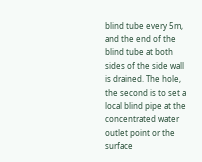blind tube every 5m, and the end of the blind tube at both sides of the side wall is drained. The hole, the second is to set a local blind pipe at the concentrated water outlet point or the surface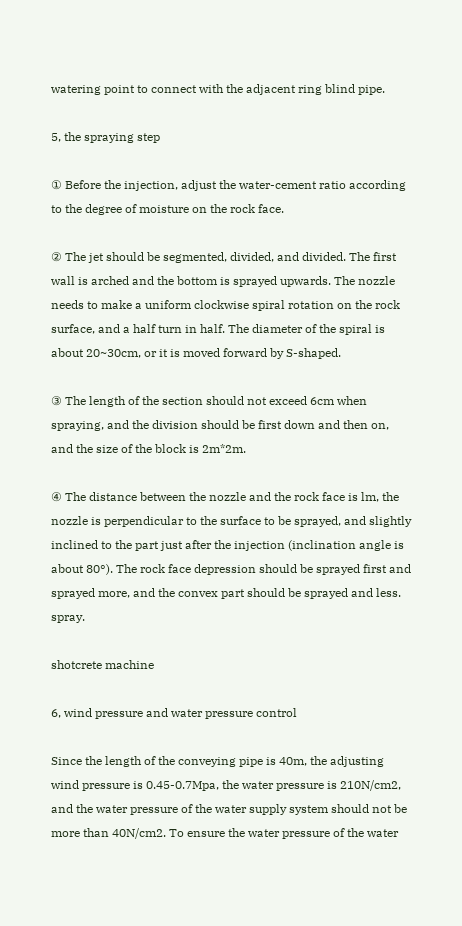watering point to connect with the adjacent ring blind pipe.

5, the spraying step

① Before the injection, adjust the water-cement ratio according to the degree of moisture on the rock face.

② The jet should be segmented, divided, and divided. The first wall is arched and the bottom is sprayed upwards. The nozzle needs to make a uniform clockwise spiral rotation on the rock surface, and a half turn in half. The diameter of the spiral is about 20~30cm, or it is moved forward by S-shaped.

③ The length of the section should not exceed 6cm when spraying, and the division should be first down and then on, and the size of the block is 2m*2m.

④ The distance between the nozzle and the rock face is lm, the nozzle is perpendicular to the surface to be sprayed, and slightly inclined to the part just after the injection (inclination angle is about 80°). The rock face depression should be sprayed first and sprayed more, and the convex part should be sprayed and less. spray.

shotcrete machine

6, wind pressure and water pressure control

Since the length of the conveying pipe is 40m, the adjusting wind pressure is 0.45-0.7Mpa, the water pressure is 210N/cm2, and the water pressure of the water supply system should not be more than 40N/cm2. To ensure the water pressure of the water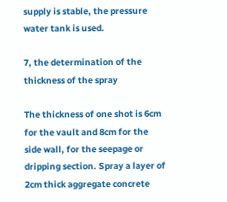supply is stable, the pressure water tank is used.

7, the determination of the thickness of the spray

The thickness of one shot is 6cm for the vault and 8cm for the side wall, for the seepage or dripping section. Spray a layer of 2cm thick aggregate concrete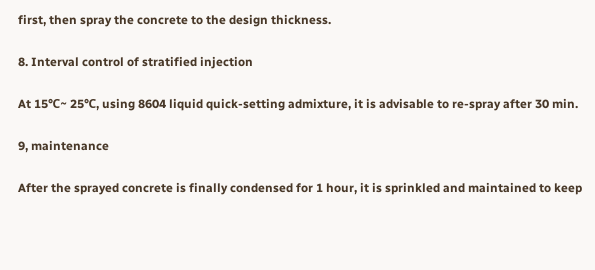first, then spray the concrete to the design thickness.

8. Interval control of stratified injection

At 15℃~ 25℃, using 8604 liquid quick-setting admixture, it is advisable to re-spray after 30 min.

9, maintenance

After the sprayed concrete is finally condensed for 1 hour, it is sprinkled and maintained to keep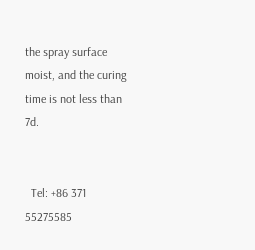the spray surface moist, and the curing time is not less than 7d.


  Tel: +86 371 55275585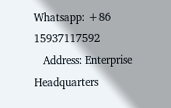Whatsapp: +86 15937117592
   Address: Enterprise Headquarters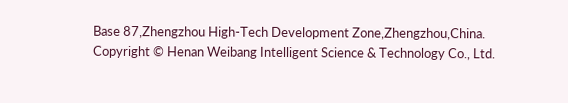Base 87,Zhengzhou High-Tech Development Zone,Zhengzhou,China.
Copyright © Henan Weibang Intelligent Science & Technology Co., Ltd.